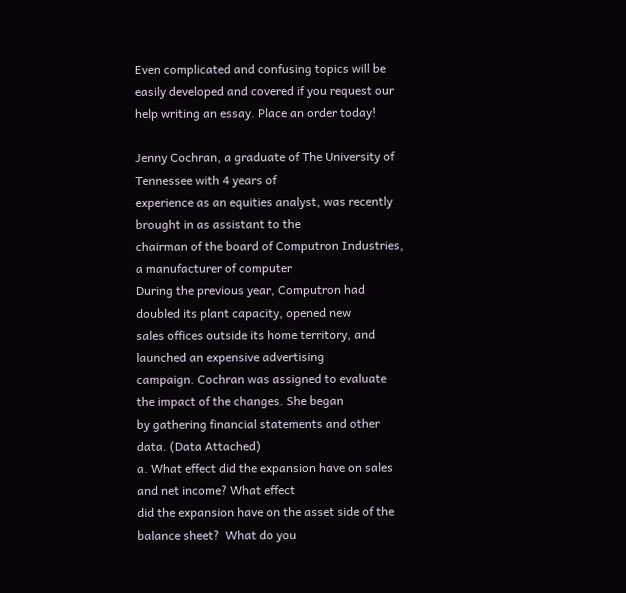Even complicated and confusing topics will be easily developed and covered if you request our help writing an essay. Place an order today!

Jenny Cochran, a graduate of The University of Tennessee with 4 years of
experience as an equities analyst, was recently brought in as assistant to the
chairman of the board of Computron Industries, a manufacturer of computer
During the previous year, Computron had doubled its plant capacity, opened new
sales offices outside its home territory, and launched an expensive advertising
campaign. Cochran was assigned to evaluate the impact of the changes. She began
by gathering financial statements and other data. (Data Attached)
a. What effect did the expansion have on sales and net income? What effect
did the expansion have on the asset side of the balance sheet?  What do you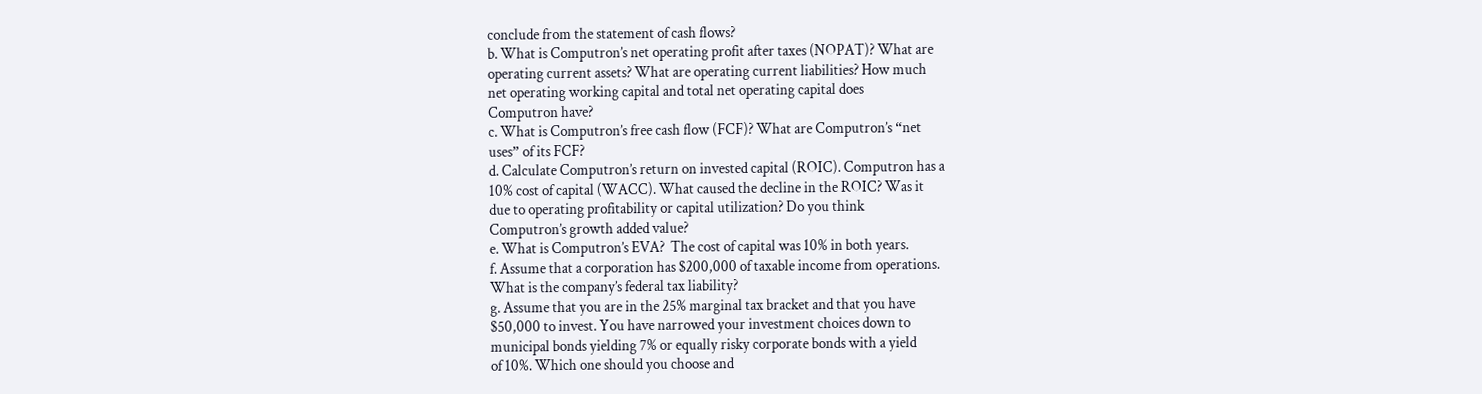conclude from the statement of cash flows?
b. What is Computron’s net operating profit after taxes (NOPAT)? What are
operating current assets? What are operating current liabilities? How much
net operating working capital and total net operating capital does
Computron have?
c. What is Computron’s free cash flow (FCF)? What are Computron’s “net
uses” of its FCF?
d. Calculate Computron’s return on invested capital (ROIC). Computron has a
10% cost of capital (WACC). What caused the decline in the ROIC? Was it
due to operating profitability or capital utilization? Do you think
Computron’s growth added value?
e. What is Computron’s EVA?  The cost of capital was 10% in both years.
f. Assume that a corporation has $200,000 of taxable income from operations.
What is the company’s federal tax liability?
g. Assume that you are in the 25% marginal tax bracket and that you have
$50,000 to invest. You have narrowed your investment choices down to
municipal bonds yielding 7% or equally risky corporate bonds with a yield
of 10%. Which one should you choose and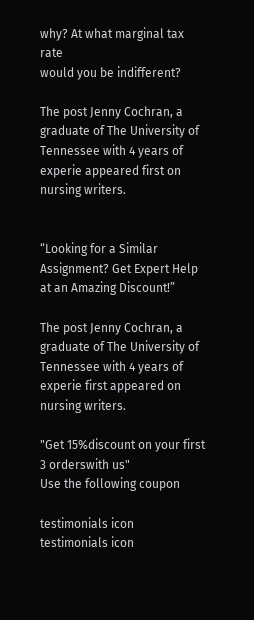why? At what marginal tax rate
would you be indifferent?

The post Jenny Cochran, a graduate of The University of Tennessee with 4 years of
experie appeared first on nursing writers.


“Looking for a Similar Assignment? Get Expert Help at an Amazing Discount!”

The post Jenny Cochran, a graduate of The University of Tennessee with 4 years of
experie first appeared on nursing writers.

"Get 15%discount on your first 3 orderswith us"
Use the following coupon

testimonials icon
testimonials icon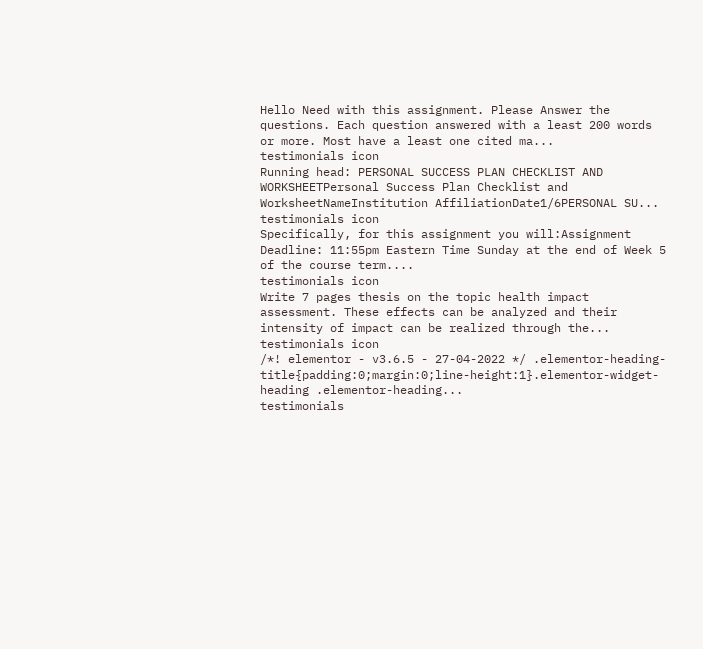Hello Need with this assignment. Please Answer the questions. Each question answered with a least 200 words or more. Most have a least one cited ma...
testimonials icon
Running head: PERSONAL SUCCESS PLAN CHECKLIST AND WORKSHEETPersonal Success Plan Checklist and WorksheetNameInstitution AffiliationDate1/6PERSONAL SU...
testimonials icon
Specifically, for this assignment you will:Assignment Deadline: 11:55pm Eastern Time Sunday at the end of Week 5 of the course term....
testimonials icon
Write 7 pages thesis on the topic health impact assessment. These effects can be analyzed and their intensity of impact can be realized through the...
testimonials icon
/*! elementor - v3.6.5 - 27-04-2022 */ .elementor-heading-title{padding:0;margin:0;line-height:1}.elementor-widget-heading .elementor-heading...
testimonials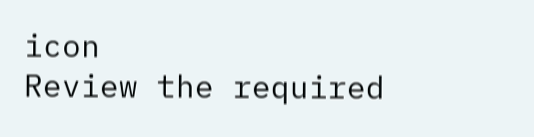icon
Review the required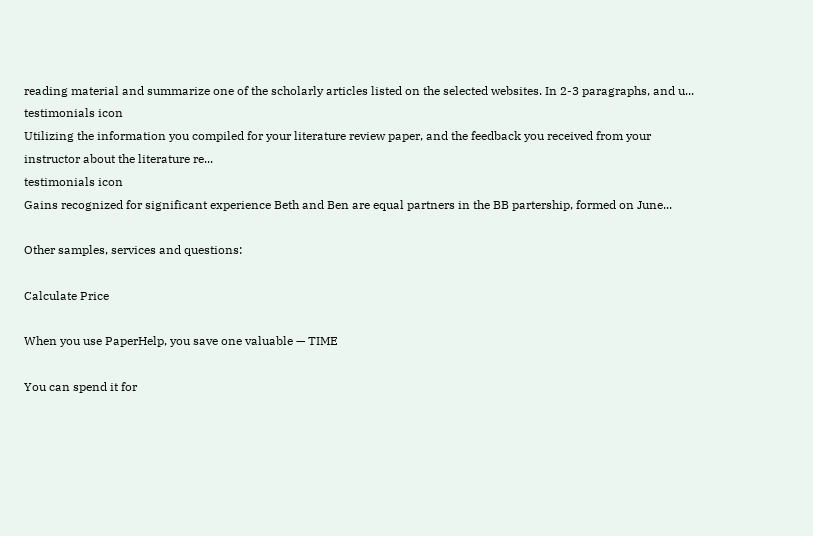reading material and summarize one of the scholarly articles listed on the selected websites. In 2-3 paragraphs, and u...
testimonials icon
Utilizing the information you compiled for your literature review paper, and the feedback you received from your instructor about the literature re...
testimonials icon
Gains recognized for significant experience Beth and Ben are equal partners in the BB partership, formed on June...

Other samples, services and questions:

Calculate Price

When you use PaperHelp, you save one valuable — TIME

You can spend it for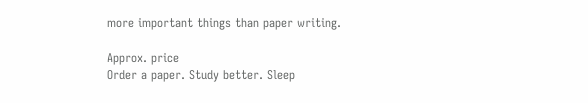more important things than paper writing.

Approx. price
Order a paper. Study better. Sleep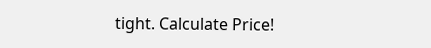tight. Calculate Price!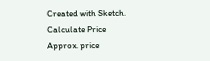Created with Sketch.
Calculate Price
Approx. price